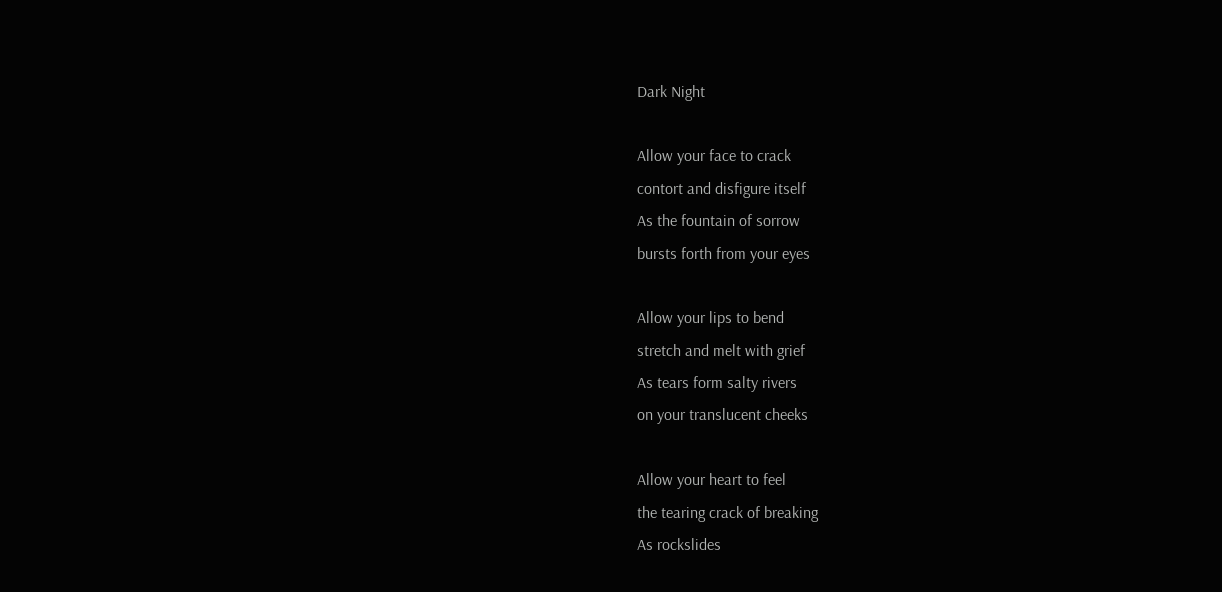Dark Night

Allow your face to crack
contort and disfigure itself
As the fountain of sorrow
bursts forth from your eyes

Allow your lips to bend
stretch and melt with grief
As tears form salty rivers
on your translucent cheeks

Allow your heart to feel
the tearing crack of breaking
As rockslides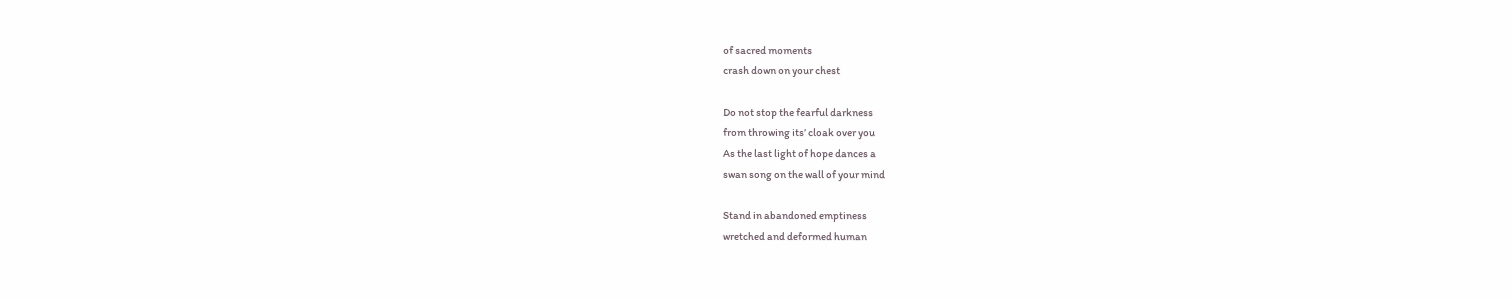of sacred moments
crash down on your chest

Do not stop the fearful darkness
from throwing its’ cloak over you
As the last light of hope dances a
swan song on the wall of your mind

Stand in abandoned emptiness
wretched and deformed human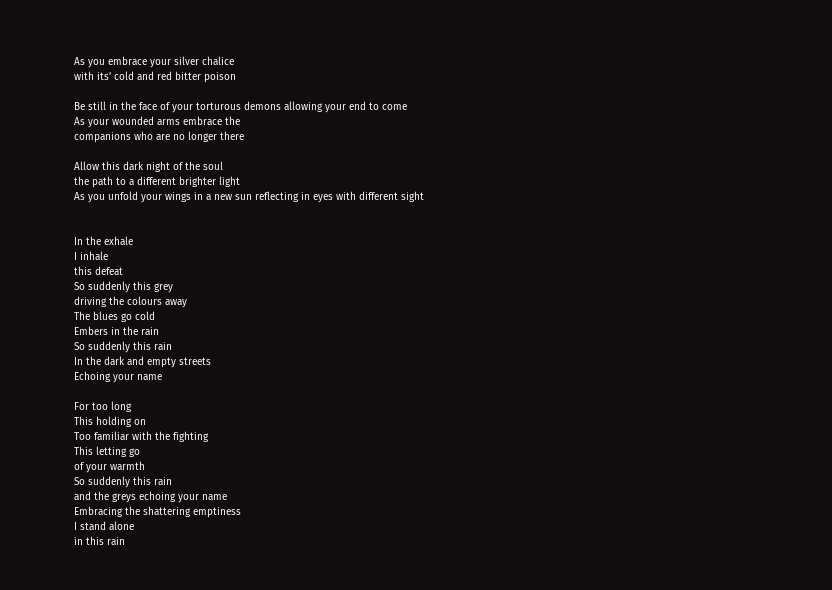As you embrace your silver chalice
with its’ cold and red bitter poison

Be still in the face of your torturous demons allowing your end to come
As your wounded arms embrace the
companions who are no longer there

Allow this dark night of the soul
the path to a different brighter light
As you unfold your wings in a new sun reflecting in eyes with different sight


In the exhale
I inhale
this defeat
So suddenly this grey
driving the colours away
The blues go cold
Embers in the rain
So suddenly this rain
In the dark and empty streets
Echoing your name

For too long
This holding on
Too familiar with the fighting
This letting go
of your warmth
So suddenly this rain
and the greys echoing your name
Embracing the shattering emptiness
I stand alone
in this rain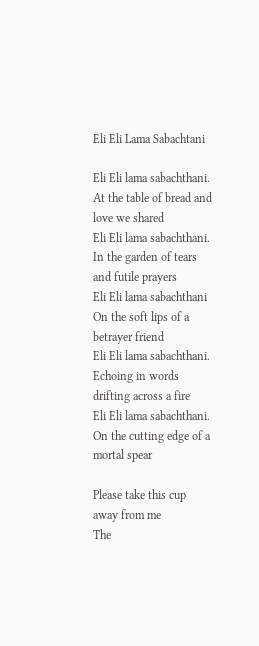Eli Eli Lama Sabachtani

Eli Eli lama sabachthani.
At the table of bread and love we shared
Eli Eli lama sabachthani.
In the garden of tears and futile prayers
Eli Eli lama sabachthani
On the soft lips of a betrayer friend
Eli Eli lama sabachthani.
Echoing in words drifting across a fire
Eli Eli lama sabachthani.
On the cutting edge of a mortal spear

Please take this cup away from me
The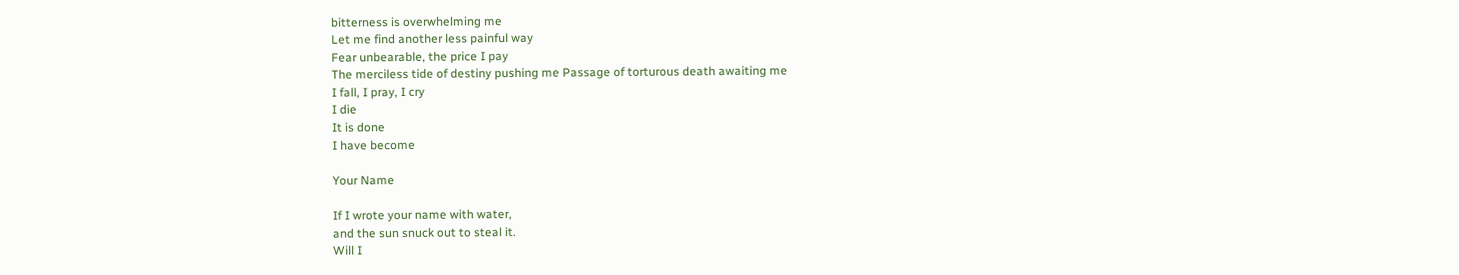bitterness is overwhelming me
Let me find another less painful way
Fear unbearable, the price I pay
The merciless tide of destiny pushing me Passage of torturous death awaiting me
I fall, I pray, I cry
I die
It is done
I have become

Your Name

If I wrote your name with water,
and the sun snuck out to steal it.
Will I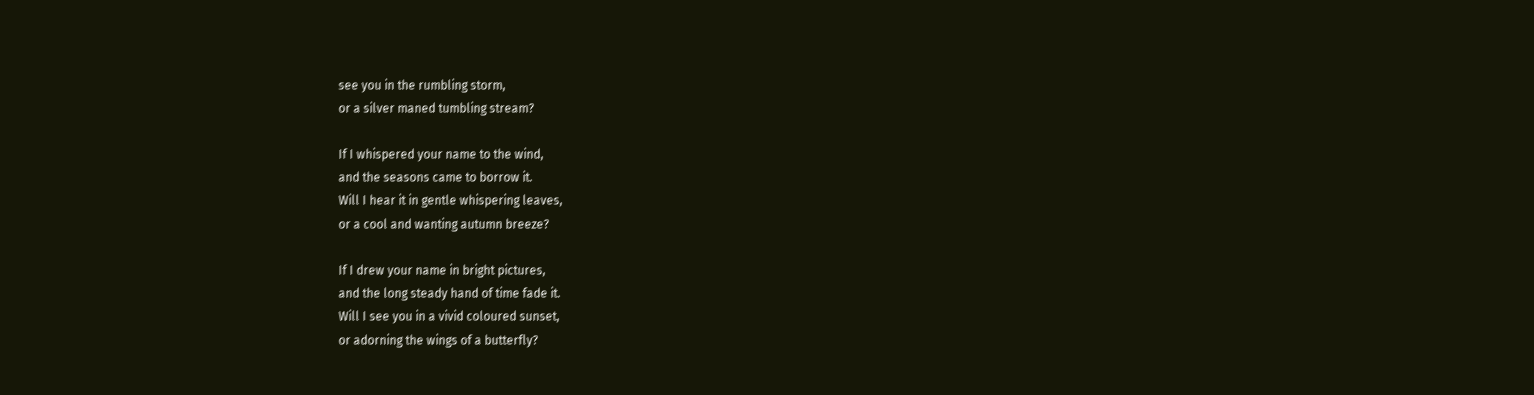see you in the rumbling storm,
or a silver maned tumbling stream?

If I whispered your name to the wind,
and the seasons came to borrow it.
Will I hear it in gentle whispering leaves,
or a cool and wanting autumn breeze?

If I drew your name in bright pictures,
and the long steady hand of time fade it.
Will I see you in a vivid coloured sunset,
or adorning the wings of a butterfly?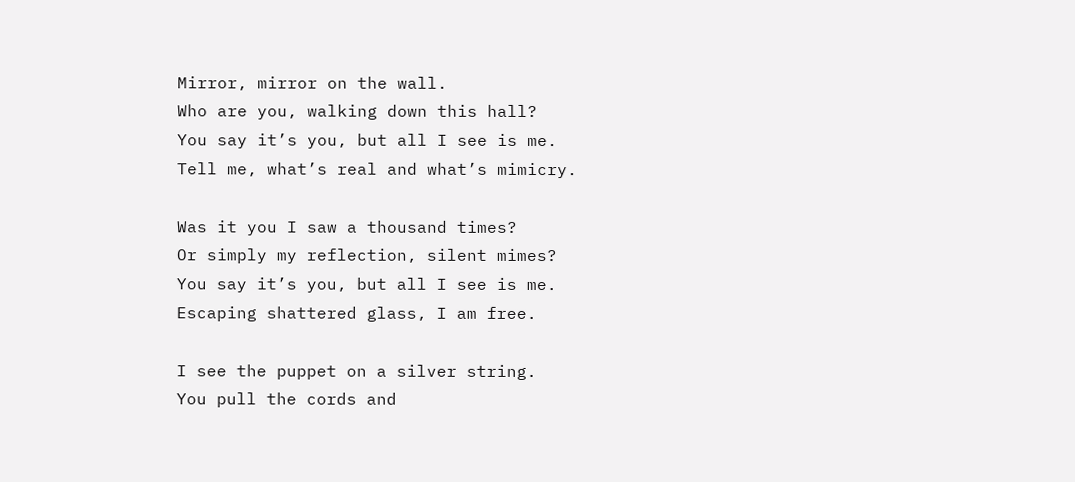Mirror, mirror on the wall.
Who are you, walking down this hall?
You say it’s you, but all I see is me.
Tell me, what’s real and what’s mimicry.

Was it you I saw a thousand times?
Or simply my reflection, silent mimes?
You say it’s you, but all I see is me.
Escaping shattered glass, I am free.

I see the puppet on a silver string.
You pull the cords and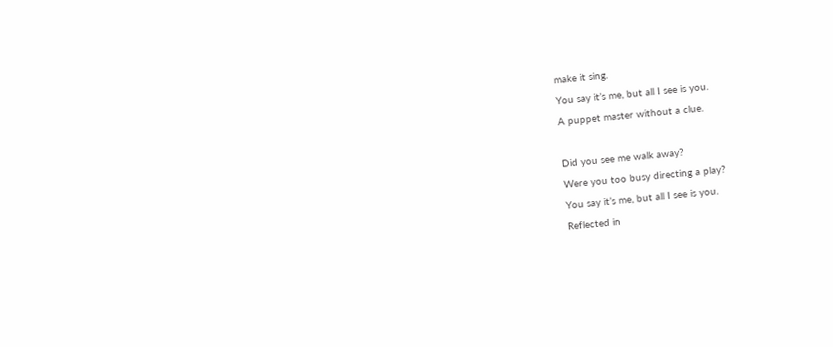make it sing.
You say it’s me, but all I see is you.
A puppet master without a clue.

Did you see me walk away?
Were you too busy directing a play?
You say it’s me, but all I see is you.
Reflected in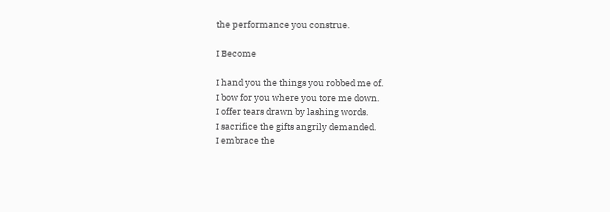the performance you construe.

I Become

I hand you the things you robbed me of.
I bow for you where you tore me down.
I offer tears drawn by lashing words.
I sacrifice the gifts angrily demanded.
I embrace the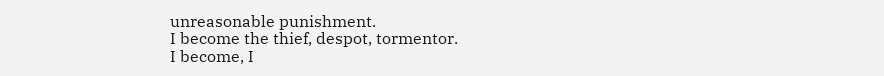unreasonable punishment.
I become the thief, despot, tormentor.
I become, I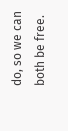do, so we can both be free.